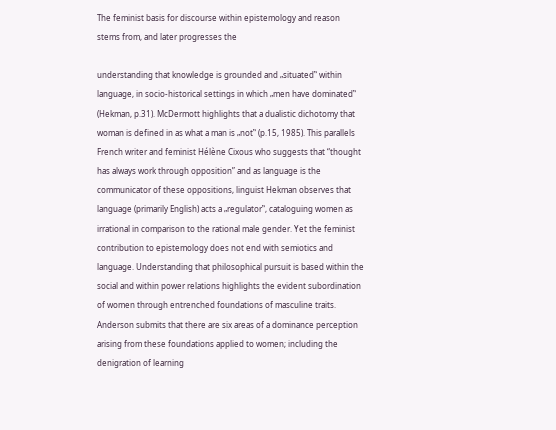The feminist basis for discourse within epistemology and reason stems from, and later progresses the

understanding that knowledge is grounded and „situated‟ within language, in socio-historical settings in which „men have dominated‟ (Hekman, p.31). McDermott highlights that a dualistic dichotomy that woman is defined in as what a man is „not‟ (p.15, 1985). This parallels French writer and feminist Hélène Cixous who suggests that “thought has always work through opposition” and as language is the communicator of these oppositions, linguist Hekman observes that language (primarily English) acts a „regulator‟, cataloguing women as irrational in comparison to the rational male gender. Yet the feminist contribution to epistemology does not end with semiotics and language. Understanding that philosophical pursuit is based within the social and within power relations highlights the evident subordination of women through entrenched foundations of masculine traits. Anderson submits that there are six areas of a dominance perception arising from these foundations applied to women; including the denigration of learning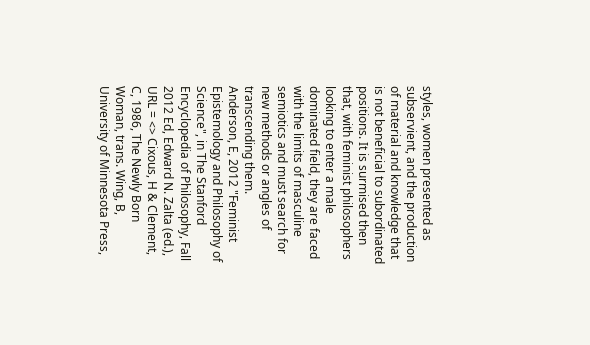styles, women presented as subservient, and the production of material and knowledge that is not beneficial to subordinated positions. It is surmised then that, with feminist philosophers looking to enter a male dominated field, they are faced with the limits of masculine semiotics and must search for new methods or angles of transcending them.
Anderson, E, 2012 "Feminist Epistemology and Philosophy of Science", in The Stanford Encyclopedia of Philosophy, Fall 2012 Ed, Edward N. Zalta (ed.), URL = <> Cixous, H & Clement, C, 1986, The Newly Born Woman, trans. Wing, B, University of Minnesota Press,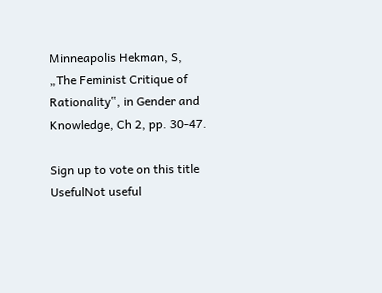Minneapolis Hekman, S, „The Feminist Critique of Rationality‟, in Gender and Knowledge, Ch 2, pp. 30-47.

Sign up to vote on this title
UsefulNot useful